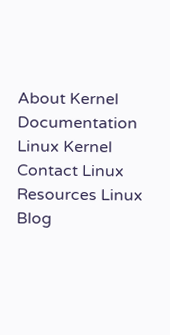About Kernel Documentation Linux Kernel Contact Linux Resources Linux Blog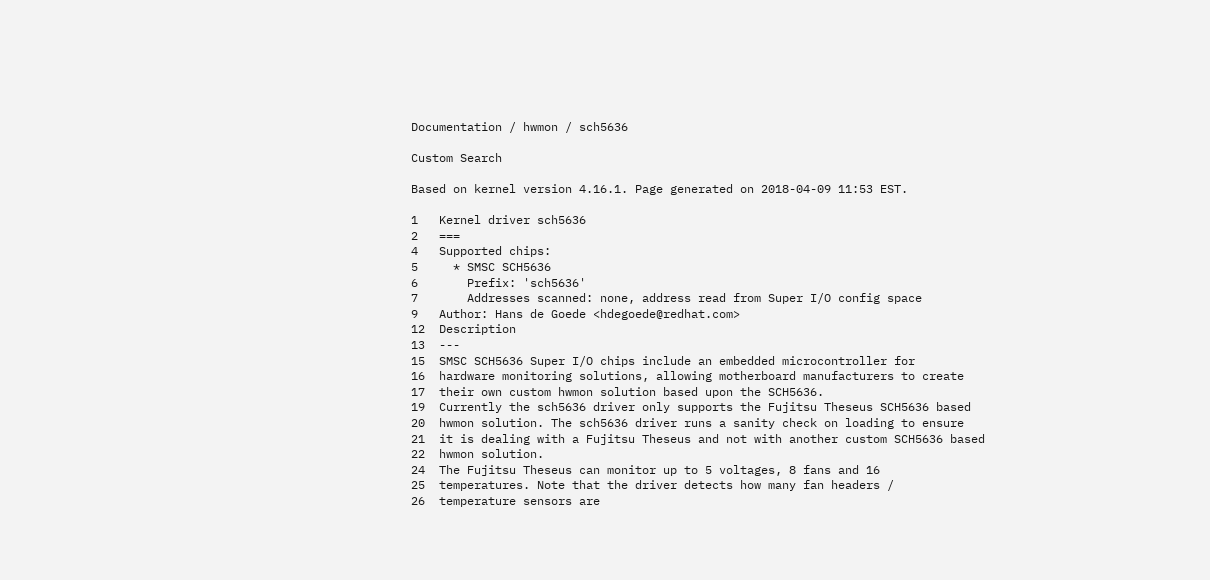Documentation / hwmon / sch5636

Custom Search

Based on kernel version 4.16.1. Page generated on 2018-04-09 11:53 EST.

1   Kernel driver sch5636
2   ===
4   Supported chips:
5     * SMSC SCH5636
6       Prefix: 'sch5636'
7       Addresses scanned: none, address read from Super I/O config space
9   Author: Hans de Goede <hdegoede@redhat.com>
12  Description
13  ---
15  SMSC SCH5636 Super I/O chips include an embedded microcontroller for
16  hardware monitoring solutions, allowing motherboard manufacturers to create
17  their own custom hwmon solution based upon the SCH5636.
19  Currently the sch5636 driver only supports the Fujitsu Theseus SCH5636 based
20  hwmon solution. The sch5636 driver runs a sanity check on loading to ensure
21  it is dealing with a Fujitsu Theseus and not with another custom SCH5636 based
22  hwmon solution.
24  The Fujitsu Theseus can monitor up to 5 voltages, 8 fans and 16
25  temperatures. Note that the driver detects how many fan headers /
26  temperature sensors are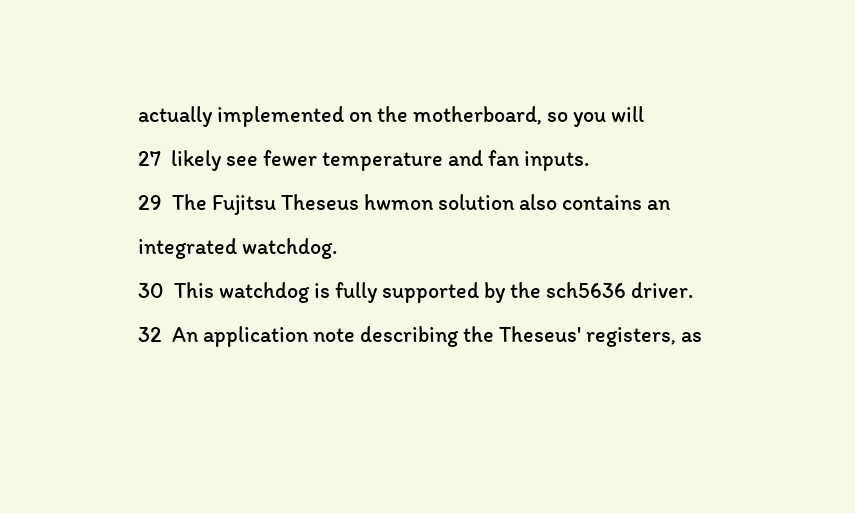actually implemented on the motherboard, so you will
27  likely see fewer temperature and fan inputs.
29  The Fujitsu Theseus hwmon solution also contains an integrated watchdog.
30  This watchdog is fully supported by the sch5636 driver.
32  An application note describing the Theseus' registers, as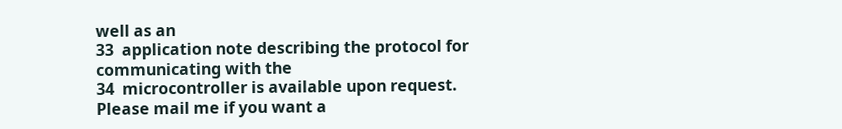well as an
33  application note describing the protocol for communicating with the
34  microcontroller is available upon request. Please mail me if you want a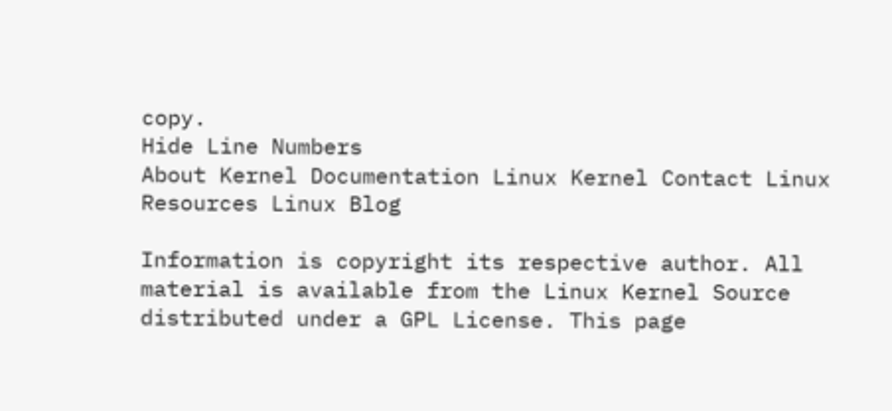copy.
Hide Line Numbers
About Kernel Documentation Linux Kernel Contact Linux Resources Linux Blog

Information is copyright its respective author. All material is available from the Linux Kernel Source distributed under a GPL License. This page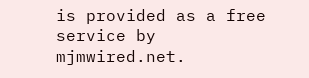is provided as a free service by mjmwired.net.